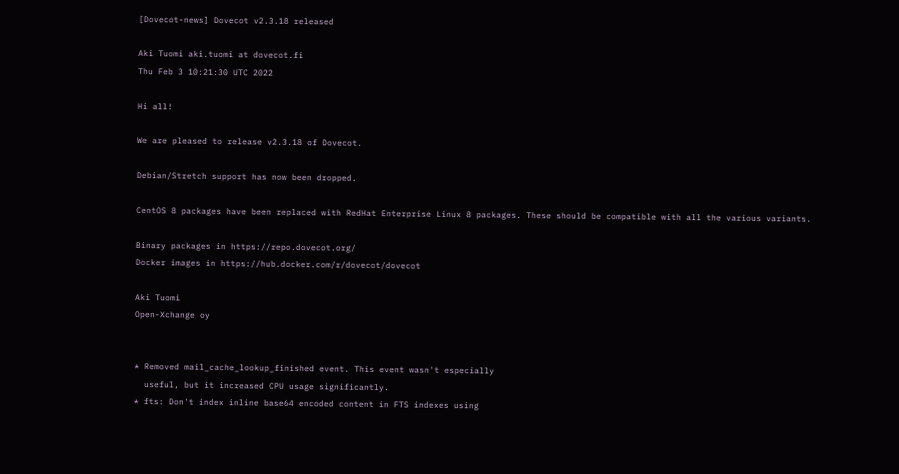[Dovecot-news] Dovecot v2.3.18 released

Aki Tuomi aki.tuomi at dovecot.fi
Thu Feb 3 10:21:30 UTC 2022

Hi all!

We are pleased to release v2.3.18 of Dovecot.

Debian/Stretch support has now been dropped.

CentOS 8 packages have been replaced with RedHat Enterprise Linux 8 packages. These should be compatible with all the various variants.

Binary packages in https://repo.dovecot.org/
Docker images in https://hub.docker.com/r/dovecot/dovecot

Aki Tuomi
Open-Xchange oy


* Removed mail_cache_lookup_finished event. This event wasn't especially
  useful, but it increased CPU usage significantly.
* fts: Don't index inline base64 encoded content in FTS indexes using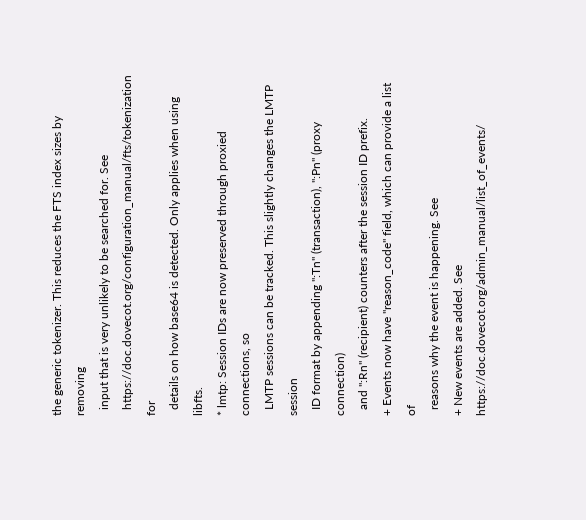the generic tokenizer. This reduces the FTS index sizes by removing
  input that is very unlikely to be searched for. See
  https://doc.dovecot.org/configuration_manual/fts/tokenization for
  details on how base64 is detected. Only applies when using libfts.
* lmtp: Session IDs are now preserved through proxied connections, so
  LMTP sessions can be tracked. This slightly changes the LMTP session
  ID format by appending ":Tn" (transaction), ":Pn" (proxy connection)
  and ":Rn" (recipient) counters after the session ID prefix.
+ Events now have "reason_code" field, which can provide a list of
  reasons why the event is happening. See
+ New events are added. See https://doc.dovecot.org/admin_manual/list_of_events/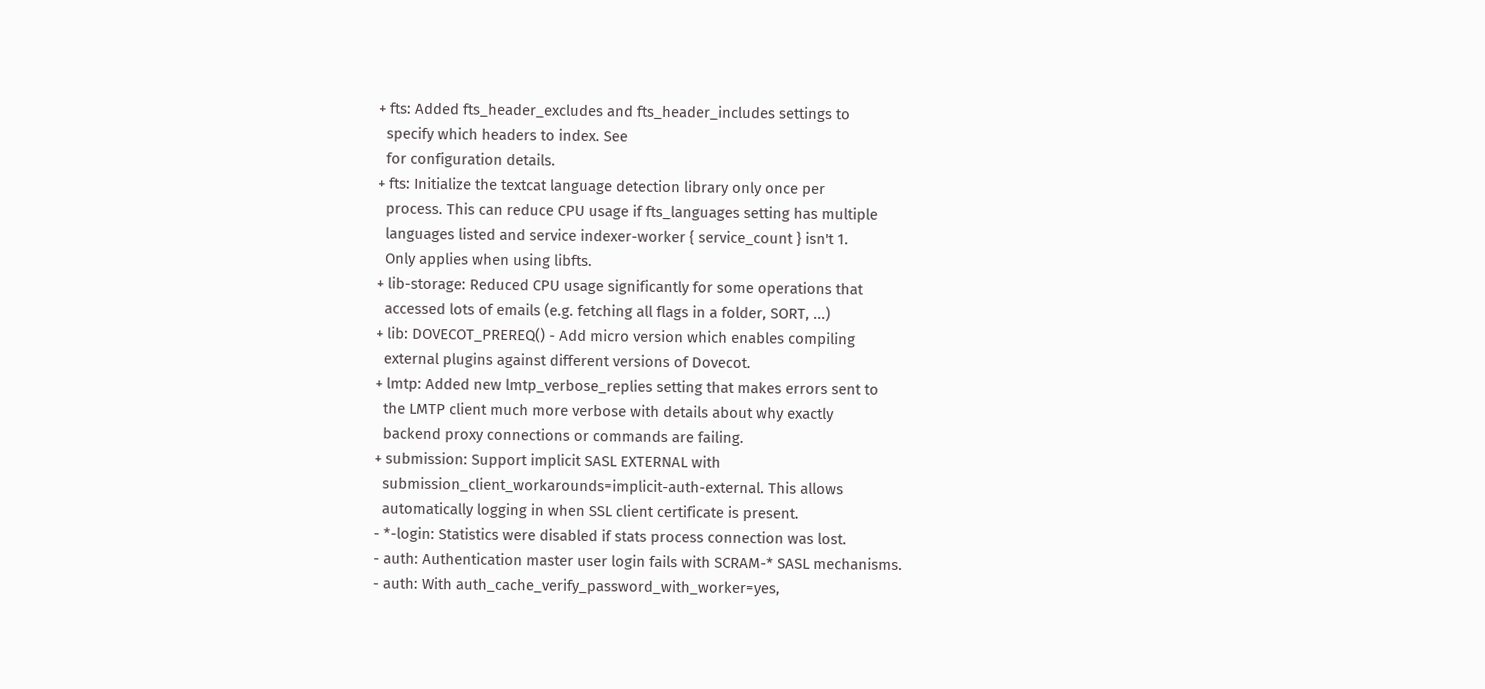+ fts: Added fts_header_excludes and fts_header_includes settings to
  specify which headers to index. See
  for configuration details.
+ fts: Initialize the textcat language detection library only once per
  process. This can reduce CPU usage if fts_languages setting has multiple
  languages listed and service indexer-worker { service_count } isn't 1.
  Only applies when using libfts.
+ lib-storage: Reduced CPU usage significantly for some operations that
  accessed lots of emails (e.g. fetching all flags in a folder, SORT, ...)
+ lib: DOVECOT_PREREQ() - Add micro version which enables compiling
  external plugins against different versions of Dovecot.
+ lmtp: Added new lmtp_verbose_replies setting that makes errors sent to
  the LMTP client much more verbose with details about why exactly
  backend proxy connections or commands are failing.
+ submission: Support implicit SASL EXTERNAL with
  submission_client_workarounds=implicit-auth-external. This allows
  automatically logging in when SSL client certificate is present.
- *-login: Statistics were disabled if stats process connection was lost.
- auth: Authentication master user login fails with SCRAM-* SASL mechanisms.
- auth: With auth_cache_verify_password_with_worker=yes,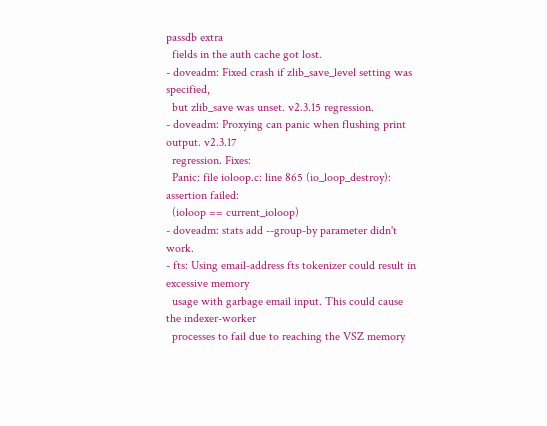passdb extra
  fields in the auth cache got lost.
- doveadm: Fixed crash if zlib_save_level setting was specified,
  but zlib_save was unset. v2.3.15 regression.
- doveadm: Proxying can panic when flushing print output. v2.3.17
  regression. Fixes:
  Panic: file ioloop.c: line 865 (io_loop_destroy): assertion failed:
  (ioloop == current_ioloop)
- doveadm: stats add --group-by parameter didn't work.
- fts: Using email-address fts tokenizer could result in excessive memory
  usage with garbage email input. This could cause the indexer-worker
  processes to fail due to reaching the VSZ memory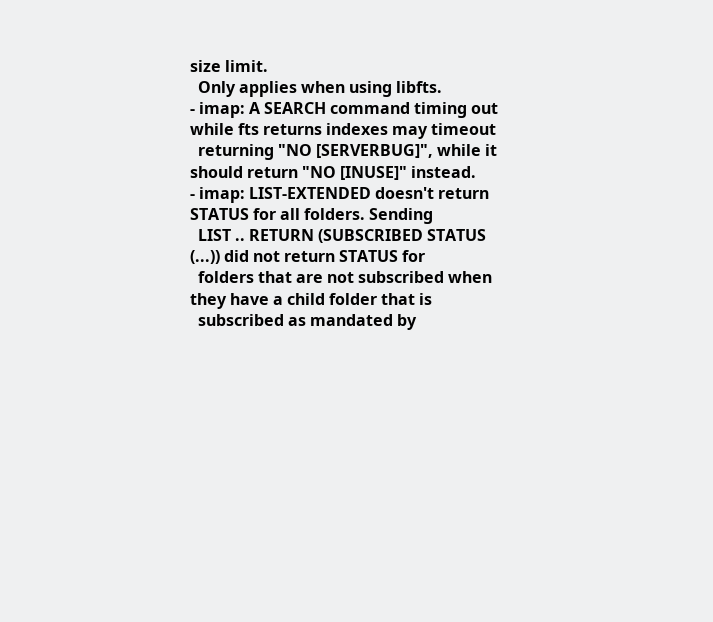size limit.
  Only applies when using libfts.
- imap: A SEARCH command timing out while fts returns indexes may timeout
  returning "NO [SERVERBUG]", while it should return "NO [INUSE]" instead.
- imap: LIST-EXTENDED doesn't return STATUS for all folders. Sending
  LIST .. RETURN (SUBSCRIBED STATUS (...)) did not return STATUS for
  folders that are not subscribed when they have a child folder that is
  subscribed as mandated by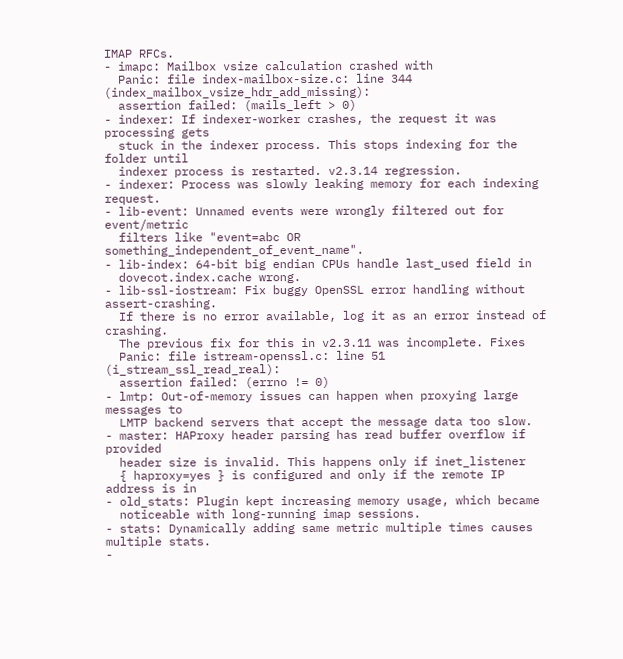IMAP RFCs.
- imapc: Mailbox vsize calculation crashed with
  Panic: file index-mailbox-size.c: line 344 (index_mailbox_vsize_hdr_add_missing):
  assertion failed: (mails_left > 0)
- indexer: If indexer-worker crashes, the request it was processing gets
  stuck in the indexer process. This stops indexing for the folder until
  indexer process is restarted. v2.3.14 regression.
- indexer: Process was slowly leaking memory for each indexing request.
- lib-event: Unnamed events were wrongly filtered out for event/metric
  filters like "event=abc OR something_independent_of_event_name".
- lib-index: 64-bit big endian CPUs handle last_used field in
  dovecot.index.cache wrong.
- lib-ssl-iostream: Fix buggy OpenSSL error handling without assert-crashing.
  If there is no error available, log it as an error instead of crashing.
  The previous fix for this in v2.3.11 was incomplete. Fixes
  Panic: file istream-openssl.c: line 51 (i_stream_ssl_read_real):
  assertion failed: (errno != 0)
- lmtp: Out-of-memory issues can happen when proxying large messages to
  LMTP backend servers that accept the message data too slow.
- master: HAProxy header parsing has read buffer overflow if provided
  header size is invalid. This happens only if inet_listener
  { haproxy=yes } is configured and only if the remote IP address is in
- old_stats: Plugin kept increasing memory usage, which became
  noticeable with long-running imap sessions.
- stats: Dynamically adding same metric multiple times causes multiple stats.
-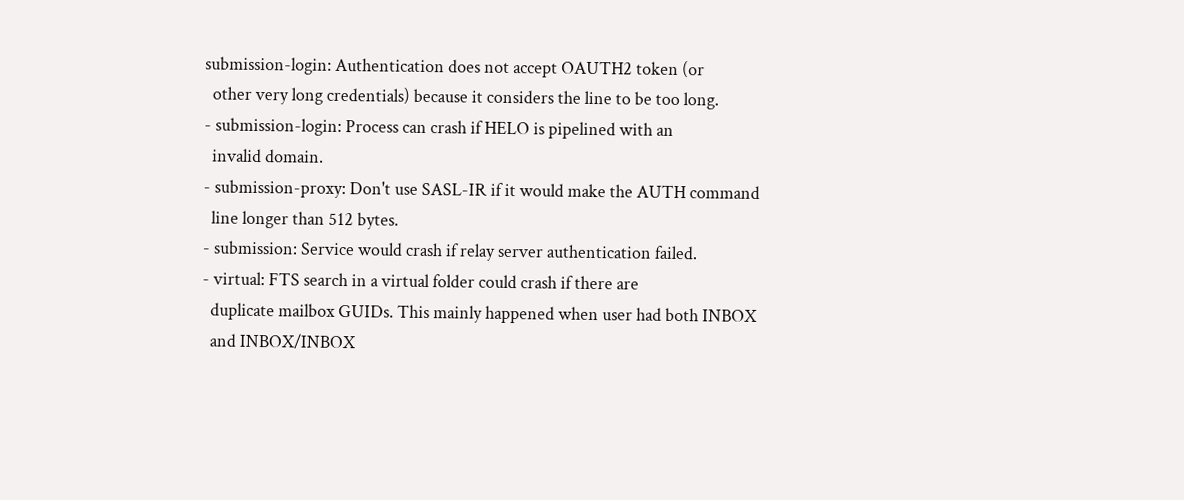submission-login: Authentication does not accept OAUTH2 token (or
  other very long credentials) because it considers the line to be too long.
- submission-login: Process can crash if HELO is pipelined with an
  invalid domain.
- submission-proxy: Don't use SASL-IR if it would make the AUTH command
  line longer than 512 bytes.
- submission: Service would crash if relay server authentication failed.
- virtual: FTS search in a virtual folder could crash if there are
  duplicate mailbox GUIDs. This mainly happened when user had both INBOX
  and INBOX/INBOX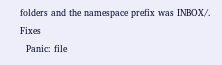folders and the namespace prefix was INBOX/. Fixes
  Panic: file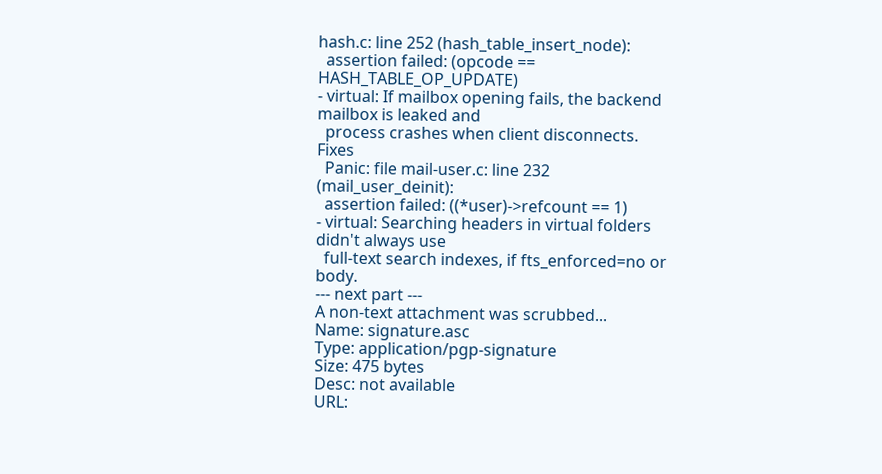hash.c: line 252 (hash_table_insert_node):
  assertion failed: (opcode == HASH_TABLE_OP_UPDATE)
- virtual: If mailbox opening fails, the backend mailbox is leaked and
  process crashes when client disconnects. Fixes
  Panic: file mail-user.c: line 232 (mail_user_deinit):
  assertion failed: ((*user)->refcount == 1)
- virtual: Searching headers in virtual folders didn't always use
  full-text search indexes, if fts_enforced=no or body.
--- next part ---
A non-text attachment was scrubbed...
Name: signature.asc
Type: application/pgp-signature
Size: 475 bytes
Desc: not available
URL: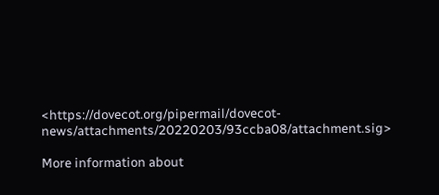<https://dovecot.org/pipermail/dovecot-news/attachments/20220203/93ccba08/attachment.sig>

More information about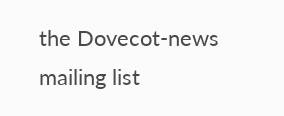the Dovecot-news mailing list